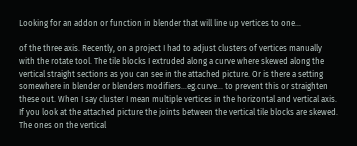Looking for an addon or function in blender that will line up vertices to one...

of the three axis. Recently, on a project I had to adjust clusters of vertices manually with the rotate tool. The tile blocks I extruded along a curve where skewed along the vertical straight sections as you can see in the attached picture. Or is there a setting somewhere in blender or blenders modifiers…eg.curve… to prevent this or straighten these out. When I say cluster I mean multiple vertices in the horizontal and vertical axis. If you look at the attached picture the joints between the vertical tile blocks are skewed. The ones on the vertical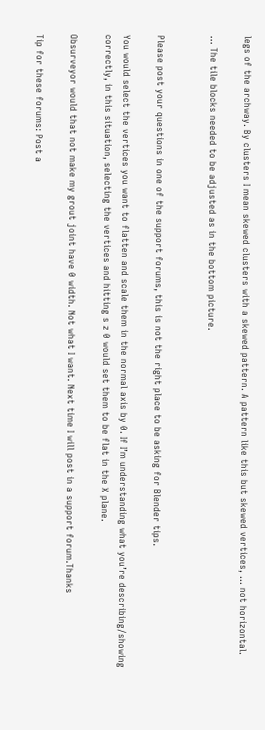legs of the archway. By clusters I mean skewed clusters with a skewed pattern. A pattern like this but skewed vertices, … not horizontal.

… The tile blocks needed to be adjusted as in the bottom picture.


Please post your questions in one of the support forums, this is not the right place to be asking for Blender tips.

You would select the vertices you want to flatten and scale them in the normal axis by 0. If I’m understanding what you’re describing/showing correctly, in this situation, selecting the vertices and hitting s z 0 would set them to be flat in the X plane.

Obsurveyor would that not make my grout joint have 0 width. Not what I want. Next time I will post in a support forum.Thanks

Tip for these forums: Post a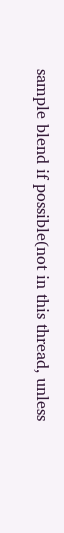sample blend if possible(not in this thread, unless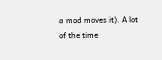a mod moves it). A lot of the time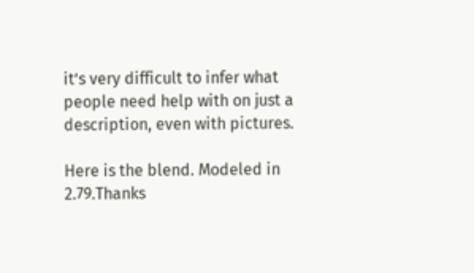it’s very difficult to infer what people need help with on just a description, even with pictures.

Here is the blend. Modeled in 2.79.Thanks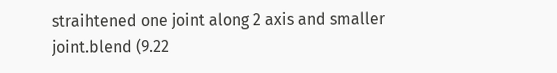straihtened one joint along 2 axis and smaller joint.blend (9.22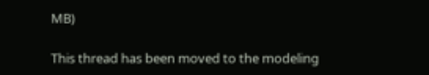MB)

This thread has been moved to the modeling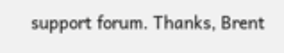support forum. Thanks, Brent